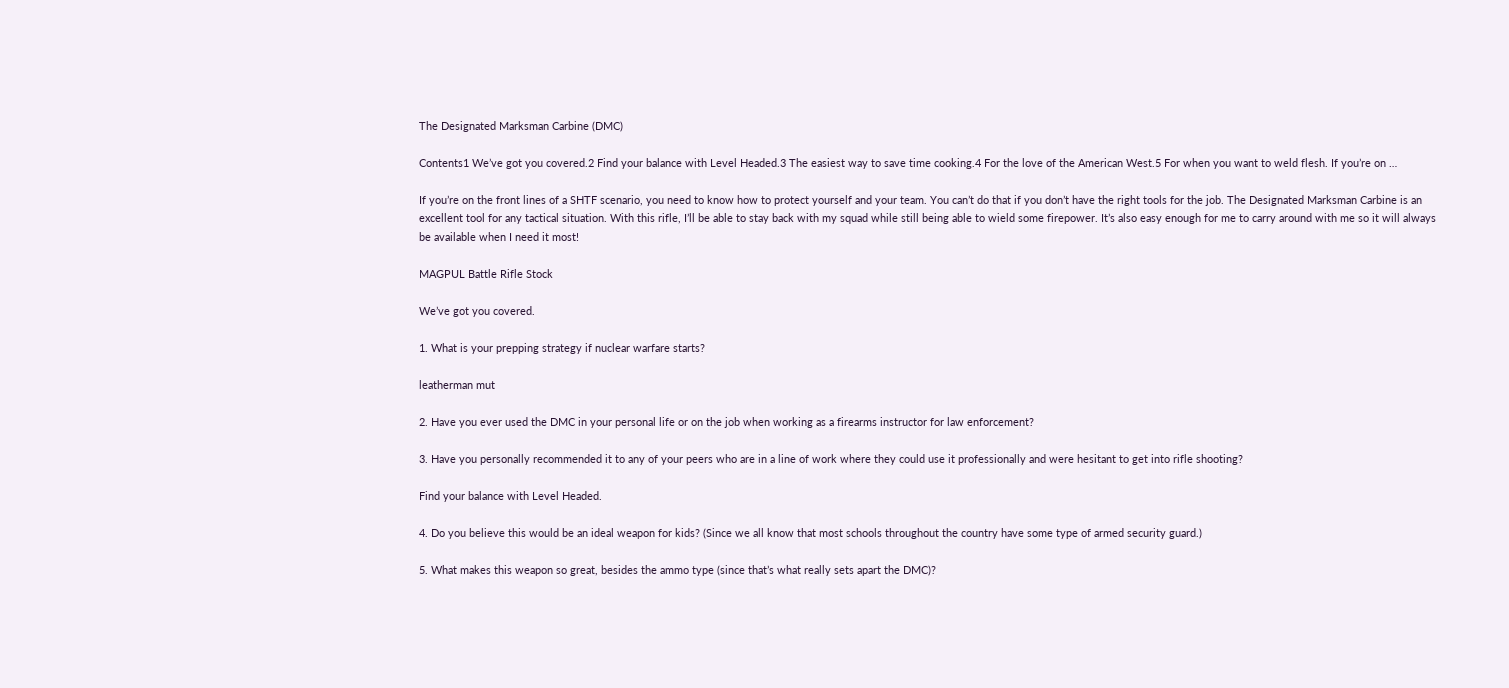The Designated Marksman Carbine (DMC)

Contents1 We’ve got you covered.2 Find your balance with Level Headed.3 The easiest way to save time cooking.4 For the love of the American West.5 For when you want to weld flesh. If you’re on …

If you’re on the front lines of a SHTF scenario, you need to know how to protect yourself and your team. You can’t do that if you don’t have the right tools for the job. The Designated Marksman Carbine is an excellent tool for any tactical situation. With this rifle, I’ll be able to stay back with my squad while still being able to wield some firepower. It’s also easy enough for me to carry around with me so it will always be available when I need it most!

MAGPUL Battle Rifle Stock

We’ve got you covered.

1. What is your prepping strategy if nuclear warfare starts?

leatherman mut

2. Have you ever used the DMC in your personal life or on the job when working as a firearms instructor for law enforcement?

3. Have you personally recommended it to any of your peers who are in a line of work where they could use it professionally and were hesitant to get into rifle shooting?

Find your balance with Level Headed.

4. Do you believe this would be an ideal weapon for kids? (Since we all know that most schools throughout the country have some type of armed security guard.)

5. What makes this weapon so great, besides the ammo type (since that’s what really sets apart the DMC)?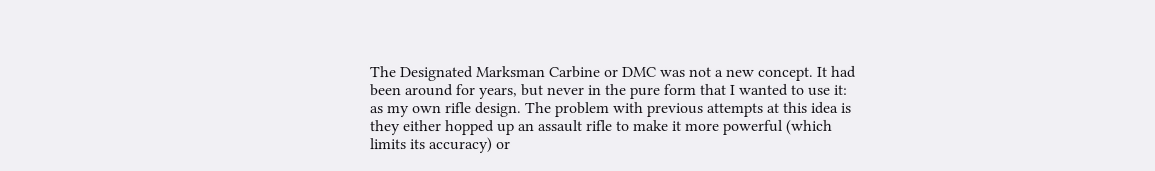The Designated Marksman Carbine or DMC was not a new concept. It had been around for years, but never in the pure form that I wanted to use it: as my own rifle design. The problem with previous attempts at this idea is they either hopped up an assault rifle to make it more powerful (which limits its accuracy) or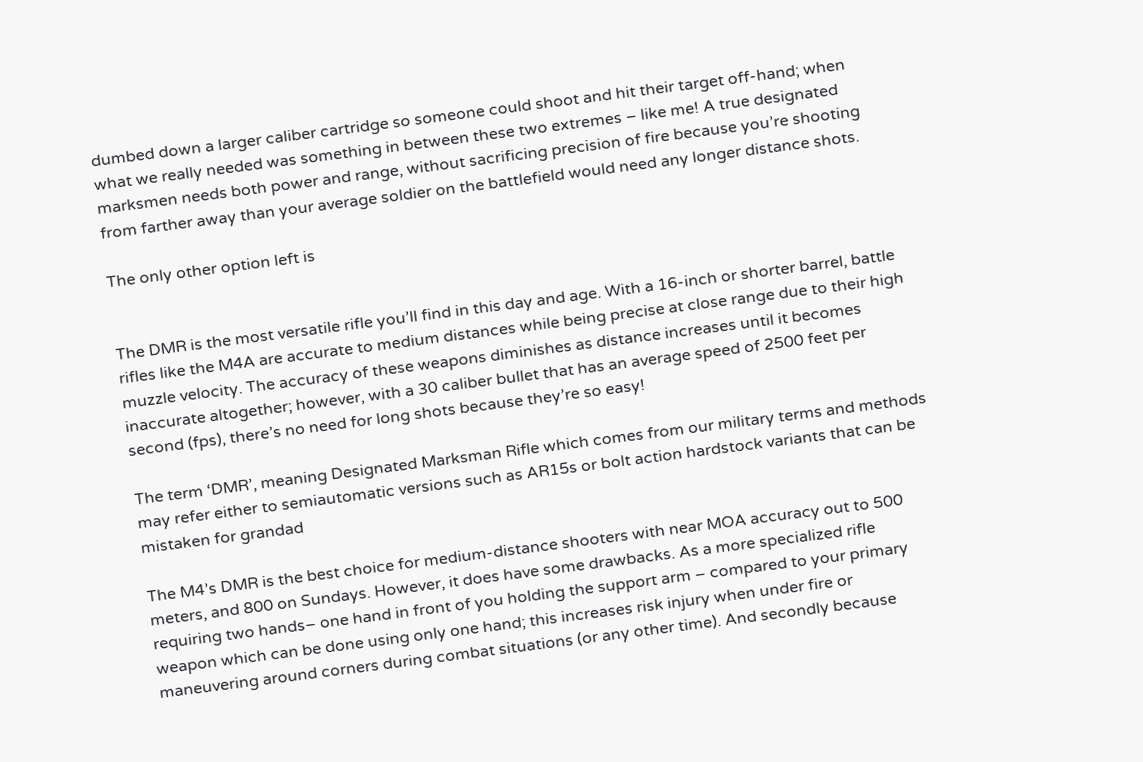dumbed down a larger caliber cartridge so someone could shoot and hit their target off-hand; when what we really needed was something in between these two extremes – like me! A true designated marksmen needs both power and range, without sacrificing precision of fire because you’re shooting from farther away than your average soldier on the battlefield would need any longer distance shots.

The only other option left is


The DMR is the most versatile rifle you’ll find in this day and age. With a 16-inch or shorter barrel, battle rifles like the M4A are accurate to medium distances while being precise at close range due to their high muzzle velocity. The accuracy of these weapons diminishes as distance increases until it becomes inaccurate altogether; however, with a 30 caliber bullet that has an average speed of 2500 feet per second (fps), there’s no need for long shots because they’re so easy!

The term ‘DMR’, meaning Designated Marksman Rifle which comes from our military terms and methods may refer either to semiautomatic versions such as AR15s or bolt action hardstock variants that can be mistaken for grandad

The M4’s DMR is the best choice for medium-distance shooters with near MOA accuracy out to 500 meters, and 800 on Sundays. However, it does have some drawbacks. As a more specialized rifle requiring two hands– one hand in front of you holding the support arm – compared to your primary weapon which can be done using only one hand; this increases risk injury when under fire or maneuvering around corners during combat situations (or any other time). And secondly because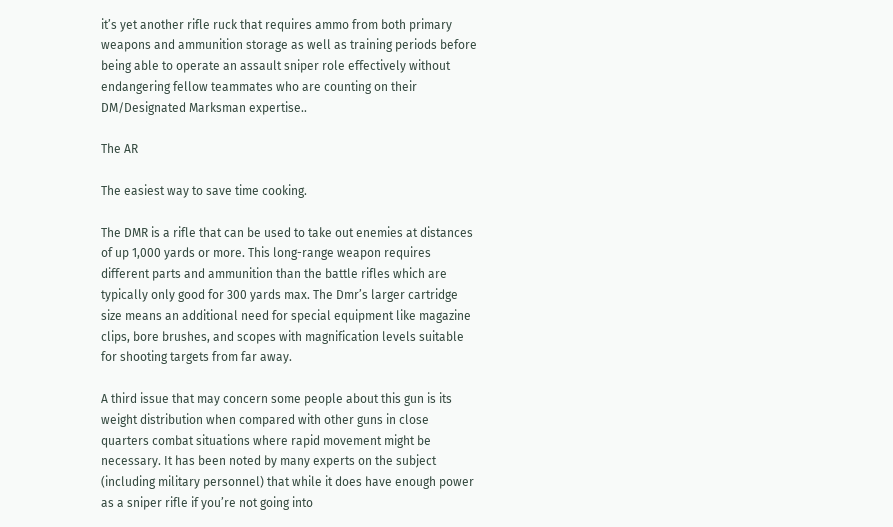it’s yet another rifle ruck that requires ammo from both primary weapons and ammunition storage as well as training periods before being able to operate an assault sniper role effectively without endangering fellow teammates who are counting on their DM/Designated Marksman expertise..

The AR

The easiest way to save time cooking.

The DMR is a rifle that can be used to take out enemies at distances of up 1,000 yards or more. This long-range weapon requires different parts and ammunition than the battle rifles which are typically only good for 300 yards max. The Dmr’s larger cartridge size means an additional need for special equipment like magazine clips, bore brushes, and scopes with magnification levels suitable for shooting targets from far away.

A third issue that may concern some people about this gun is its weight distribution when compared with other guns in close quarters combat situations where rapid movement might be necessary. It has been noted by many experts on the subject (including military personnel) that while it does have enough power as a sniper rifle if you’re not going into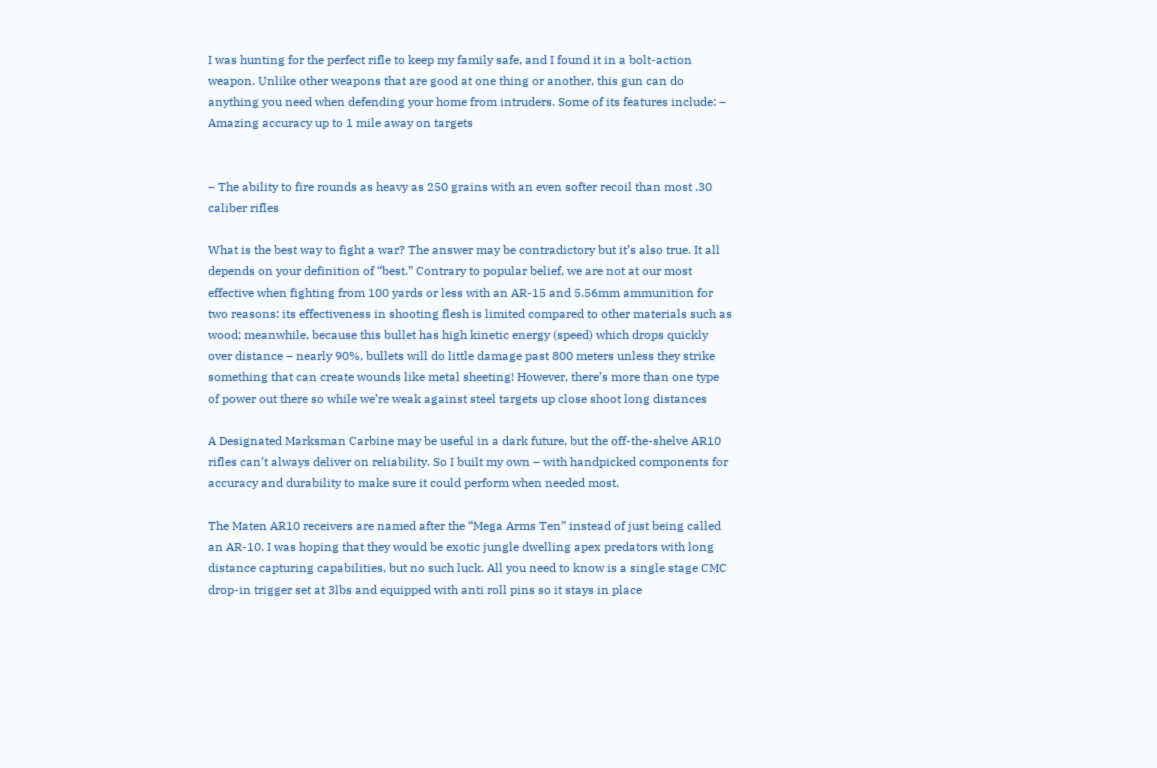I was hunting for the perfect rifle to keep my family safe, and I found it in a bolt-action weapon. Unlike other weapons that are good at one thing or another, this gun can do anything you need when defending your home from intruders. Some of its features include: – Amazing accuracy up to 1 mile away on targets


– The ability to fire rounds as heavy as 250 grains with an even softer recoil than most .30 caliber rifles

What is the best way to fight a war? The answer may be contradictory but it’s also true. It all depends on your definition of “best.” Contrary to popular belief, we are not at our most effective when fighting from 100 yards or less with an AR-15 and 5.56mm ammunition for two reasons: its effectiveness in shooting flesh is limited compared to other materials such as wood; meanwhile, because this bullet has high kinetic energy (speed) which drops quickly over distance – nearly 90%, bullets will do little damage past 800 meters unless they strike something that can create wounds like metal sheeting! However, there’s more than one type of power out there so while we’re weak against steel targets up close shoot long distances

A Designated Marksman Carbine may be useful in a dark future, but the off-the-shelve AR10 rifles can’t always deliver on reliability. So I built my own – with handpicked components for accuracy and durability to make sure it could perform when needed most.

The Maten AR10 receivers are named after the “Mega Arms Ten” instead of just being called an AR-10. I was hoping that they would be exotic jungle dwelling apex predators with long distance capturing capabilities, but no such luck. All you need to know is a single stage CMC drop-in trigger set at 3lbs and equipped with anti roll pins so it stays in place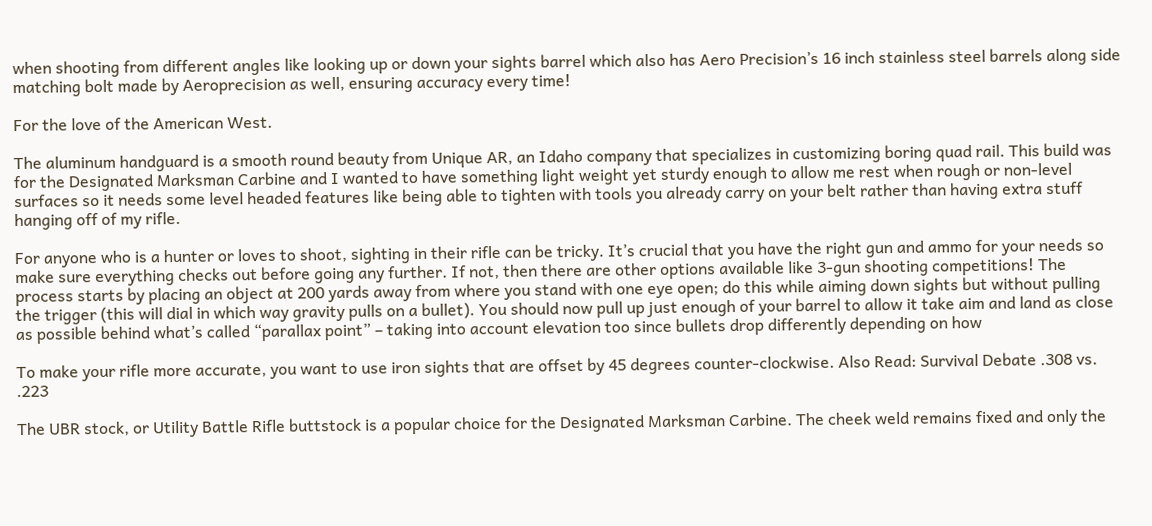when shooting from different angles like looking up or down your sights barrel which also has Aero Precision’s 16 inch stainless steel barrels along side matching bolt made by Aeroprecision as well, ensuring accuracy every time!

For the love of the American West.

The aluminum handguard is a smooth round beauty from Unique AR, an Idaho company that specializes in customizing boring quad rail. This build was for the Designated Marksman Carbine and I wanted to have something light weight yet sturdy enough to allow me rest when rough or non-level surfaces so it needs some level headed features like being able to tighten with tools you already carry on your belt rather than having extra stuff hanging off of my rifle.

For anyone who is a hunter or loves to shoot, sighting in their rifle can be tricky. It’s crucial that you have the right gun and ammo for your needs so make sure everything checks out before going any further. If not, then there are other options available like 3-gun shooting competitions! The process starts by placing an object at 200 yards away from where you stand with one eye open; do this while aiming down sights but without pulling the trigger (this will dial in which way gravity pulls on a bullet). You should now pull up just enough of your barrel to allow it take aim and land as close as possible behind what’s called “parallax point” – taking into account elevation too since bullets drop differently depending on how

To make your rifle more accurate, you want to use iron sights that are offset by 45 degrees counter-clockwise. Also Read: Survival Debate .308 vs. .223

The UBR stock, or Utility Battle Rifle buttstock is a popular choice for the Designated Marksman Carbine. The cheek weld remains fixed and only the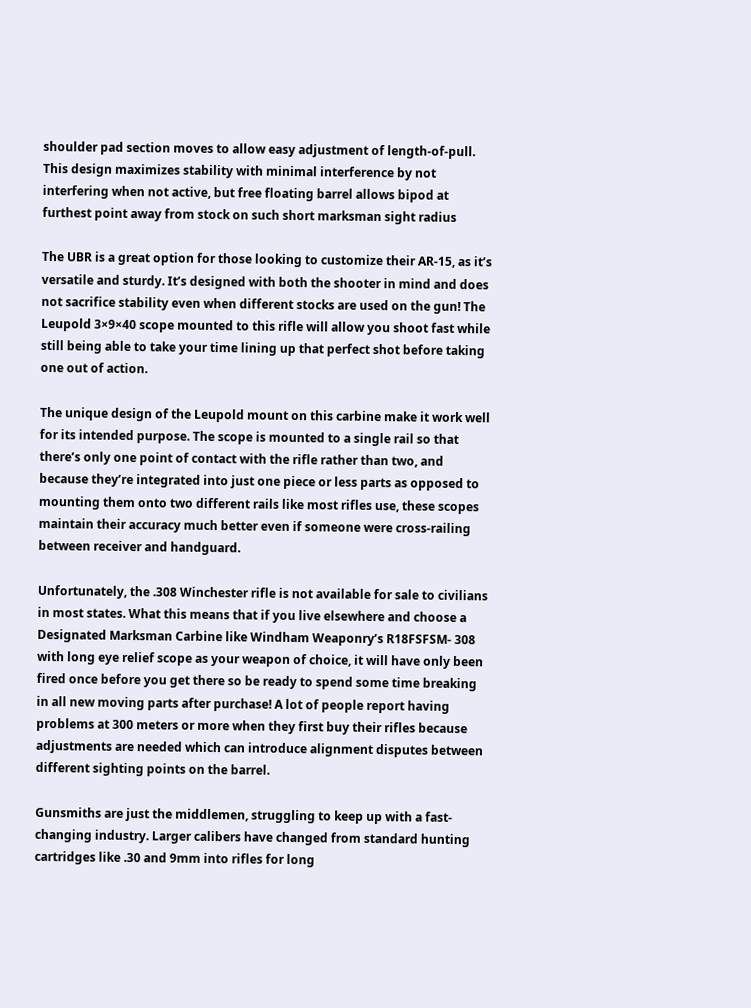shoulder pad section moves to allow easy adjustment of length-of-pull. This design maximizes stability with minimal interference by not interfering when not active, but free floating barrel allows bipod at furthest point away from stock on such short marksman sight radius

The UBR is a great option for those looking to customize their AR-15, as it’s versatile and sturdy. It’s designed with both the shooter in mind and does not sacrifice stability even when different stocks are used on the gun! The Leupold 3×9×40 scope mounted to this rifle will allow you shoot fast while still being able to take your time lining up that perfect shot before taking one out of action.

The unique design of the Leupold mount on this carbine make it work well for its intended purpose. The scope is mounted to a single rail so that there’s only one point of contact with the rifle rather than two, and because they’re integrated into just one piece or less parts as opposed to mounting them onto two different rails like most rifles use, these scopes maintain their accuracy much better even if someone were cross-railing between receiver and handguard.

Unfortunately, the .308 Winchester rifle is not available for sale to civilians in most states. What this means that if you live elsewhere and choose a Designated Marksman Carbine like Windham Weaponry’s R18FSFSM- 308 with long eye relief scope as your weapon of choice, it will have only been fired once before you get there so be ready to spend some time breaking in all new moving parts after purchase! A lot of people report having problems at 300 meters or more when they first buy their rifles because adjustments are needed which can introduce alignment disputes between different sighting points on the barrel.

Gunsmiths are just the middlemen, struggling to keep up with a fast-changing industry. Larger calibers have changed from standard hunting cartridges like .30 and 9mm into rifles for long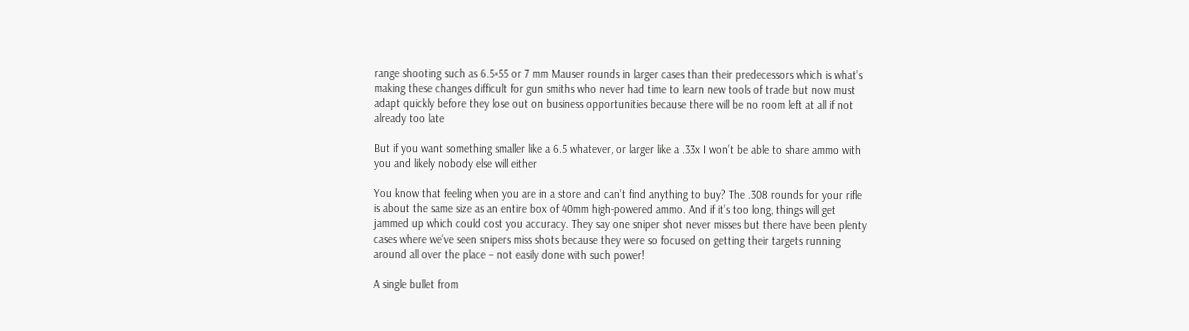range shooting such as 6.5×55 or 7 mm Mauser rounds in larger cases than their predecessors which is what’s making these changes difficult for gun smiths who never had time to learn new tools of trade but now must adapt quickly before they lose out on business opportunities because there will be no room left at all if not already too late

But if you want something smaller like a 6.5 whatever, or larger like a .33x I won’t be able to share ammo with you and likely nobody else will either

You know that feeling when you are in a store and can’t find anything to buy? The .308 rounds for your rifle is about the same size as an entire box of 40mm high-powered ammo. And if it’s too long, things will get jammed up which could cost you accuracy. They say one sniper shot never misses but there have been plenty cases where we’ve seen snipers miss shots because they were so focused on getting their targets running around all over the place – not easily done with such power!

A single bullet from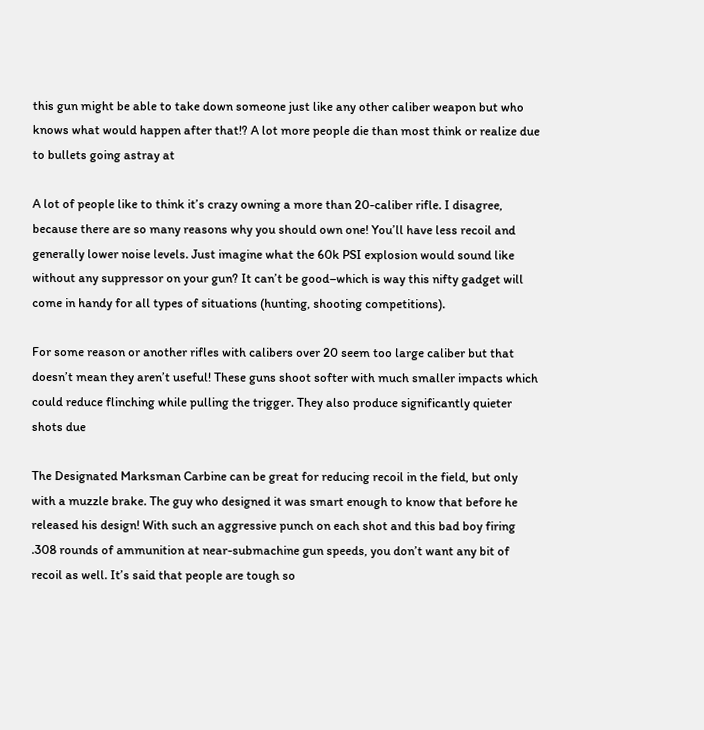this gun might be able to take down someone just like any other caliber weapon but who knows what would happen after that!? A lot more people die than most think or realize due to bullets going astray at

A lot of people like to think it’s crazy owning a more than 20-caliber rifle. I disagree, because there are so many reasons why you should own one! You’ll have less recoil and generally lower noise levels. Just imagine what the 60k PSI explosion would sound like without any suppressor on your gun? It can’t be good–which is way this nifty gadget will come in handy for all types of situations (hunting, shooting competitions).

For some reason or another rifles with calibers over 20 seem too large caliber but that doesn’t mean they aren’t useful! These guns shoot softer with much smaller impacts which could reduce flinching while pulling the trigger. They also produce significantly quieter shots due

The Designated Marksman Carbine can be great for reducing recoil in the field, but only with a muzzle brake. The guy who designed it was smart enough to know that before he released his design! With such an aggressive punch on each shot and this bad boy firing .308 rounds of ammunition at near-submachine gun speeds, you don’t want any bit of recoil as well. It’s said that people are tough so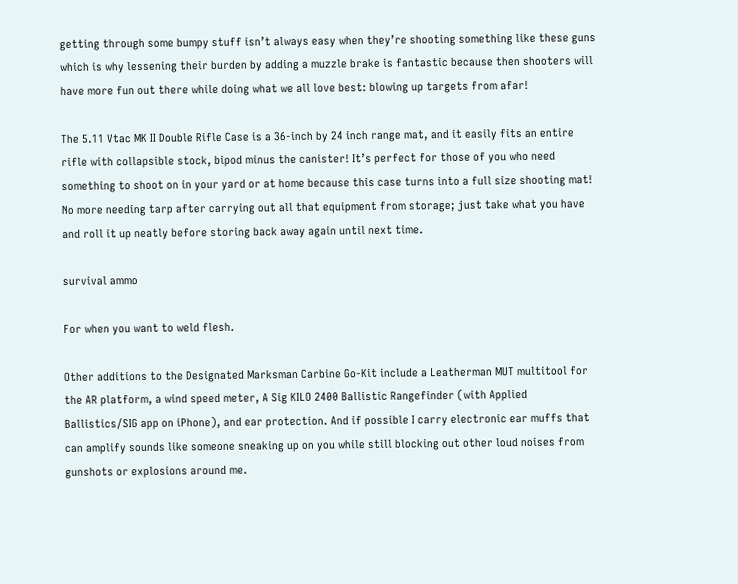getting through some bumpy stuff isn’t always easy when they’re shooting something like these guns which is why lessening their burden by adding a muzzle brake is fantastic because then shooters will have more fun out there while doing what we all love best: blowing up targets from afar!

The 5.11 Vtac MK II Double Rifle Case is a 36-inch by 24 inch range mat, and it easily fits an entire rifle with collapsible stock, bipod minus the canister! It’s perfect for those of you who need something to shoot on in your yard or at home because this case turns into a full size shooting mat! No more needing tarp after carrying out all that equipment from storage; just take what you have and roll it up neatly before storing back away again until next time.

survival ammo

For when you want to weld flesh.

Other additions to the Designated Marksman Carbine Go-Kit include a Leatherman MUT multitool for the AR platform, a wind speed meter, A Sig KILO 2400 Ballistic Rangefinder (with Applied Ballistics/SIG app on iPhone), and ear protection. And if possible I carry electronic ear muffs that can amplify sounds like someone sneaking up on you while still blocking out other loud noises from gunshots or explosions around me.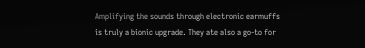Amplifying the sounds through electronic earmuffs is truly a bionic upgrade. They ate also a go-to for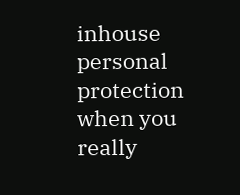inhouse personal protection when you really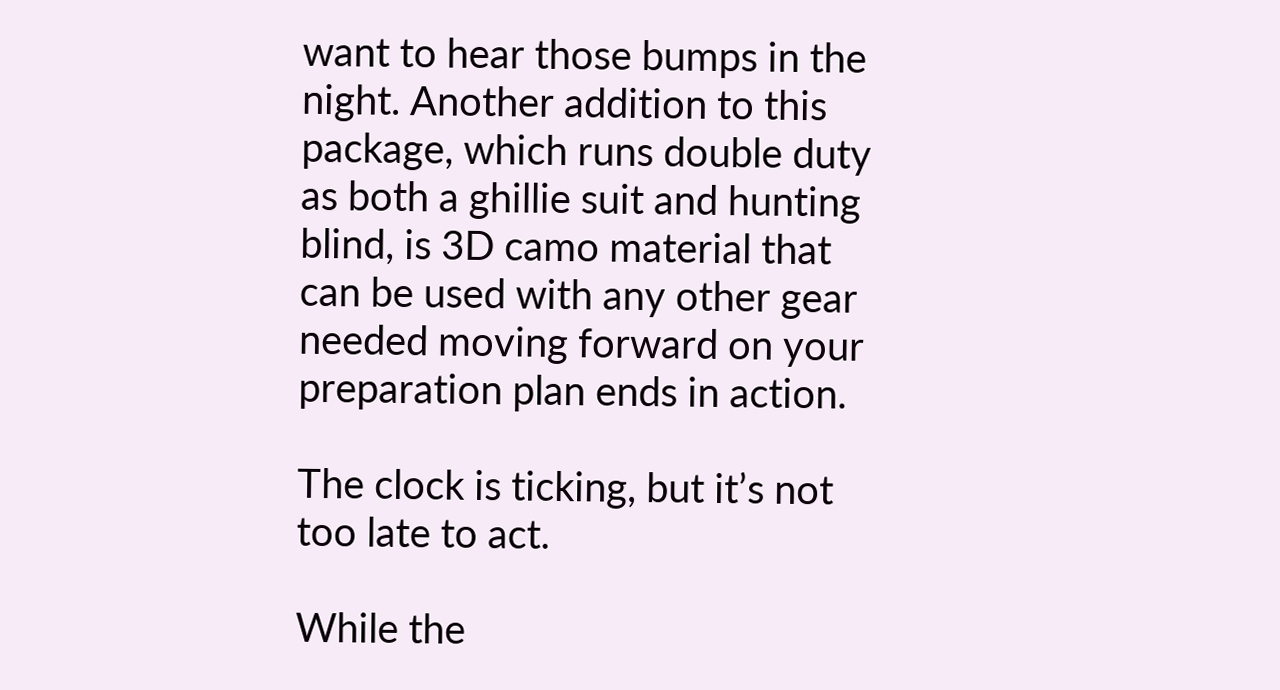want to hear those bumps in the night. Another addition to this package, which runs double duty as both a ghillie suit and hunting blind, is 3D camo material that can be used with any other gear needed moving forward on your preparation plan ends in action.

The clock is ticking, but it’s not too late to act.

While the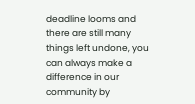deadline looms and there are still many things left undone, you can always make a difference in our community by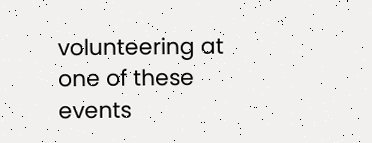volunteering at one of these events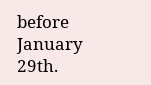before January 29th.